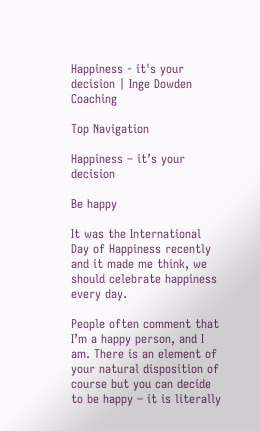Happiness - it's your decision | Inge Dowden Coaching

Top Navigation

Happiness – it’s your decision

Be happy

It was the International Day of Happiness recently and it made me think, we should celebrate happiness every day.

People often comment that I’m a happy person, and I am. There is an element of your natural disposition of course but you can decide to be happy – it is literally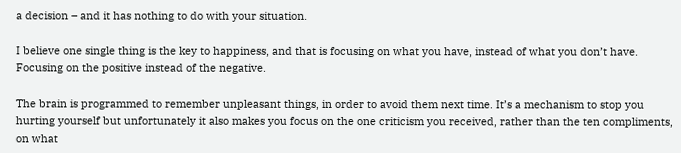a decision – and it has nothing to do with your situation.

I believe one single thing is the key to happiness, and that is focusing on what you have, instead of what you don’t have. Focusing on the positive instead of the negative.

The brain is programmed to remember unpleasant things, in order to avoid them next time. It’s a mechanism to stop you hurting yourself but unfortunately it also makes you focus on the one criticism you received, rather than the ten compliments, on what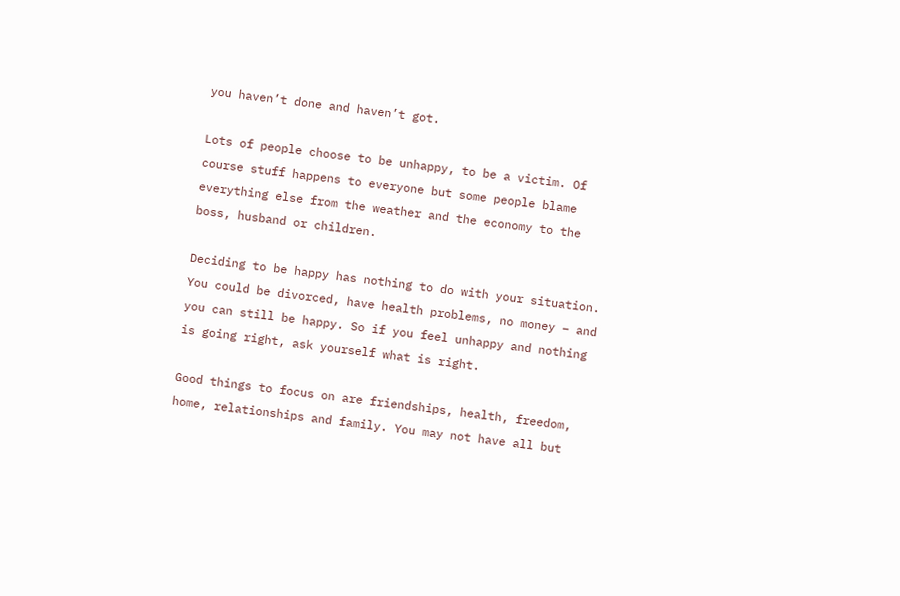you haven’t done and haven’t got.

Lots of people choose to be unhappy, to be a victim. Of course stuff happens to everyone but some people blame everything else from the weather and the economy to the boss, husband or children.

Deciding to be happy has nothing to do with your situation. You could be divorced, have health problems, no money – and you can still be happy. So if you feel unhappy and nothing is going right, ask yourself what is right.

Good things to focus on are friendships, health, freedom, home, relationships and family. You may not have all but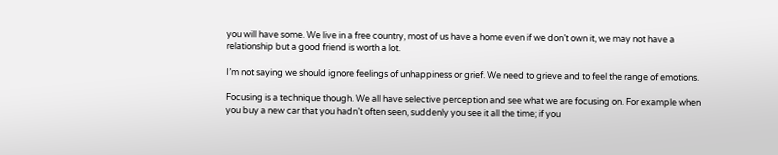you will have some. We live in a free country, most of us have a home even if we don’t own it, we may not have a relationship but a good friend is worth a lot.

I’m not saying we should ignore feelings of unhappiness or grief. We need to grieve and to feel the range of emotions.

Focusing is a technique though. We all have selective perception and see what we are focusing on. For example when you buy a new car that you hadn’t often seen, suddenly you see it all the time; if you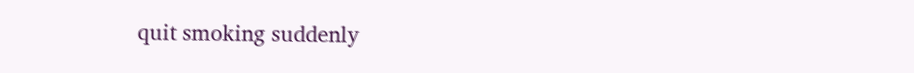quit smoking suddenly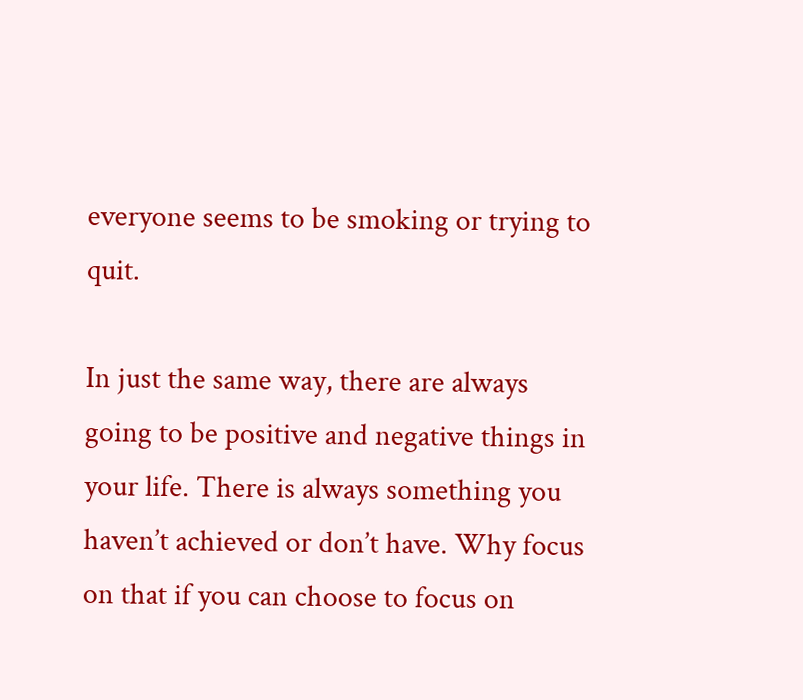everyone seems to be smoking or trying to quit.

In just the same way, there are always going to be positive and negative things in your life. There is always something you haven’t achieved or don’t have. Why focus on that if you can choose to focus on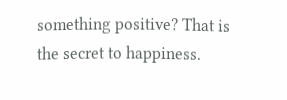something positive? That is the secret to happiness.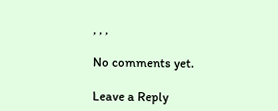, , ,

No comments yet.

Leave a Reply